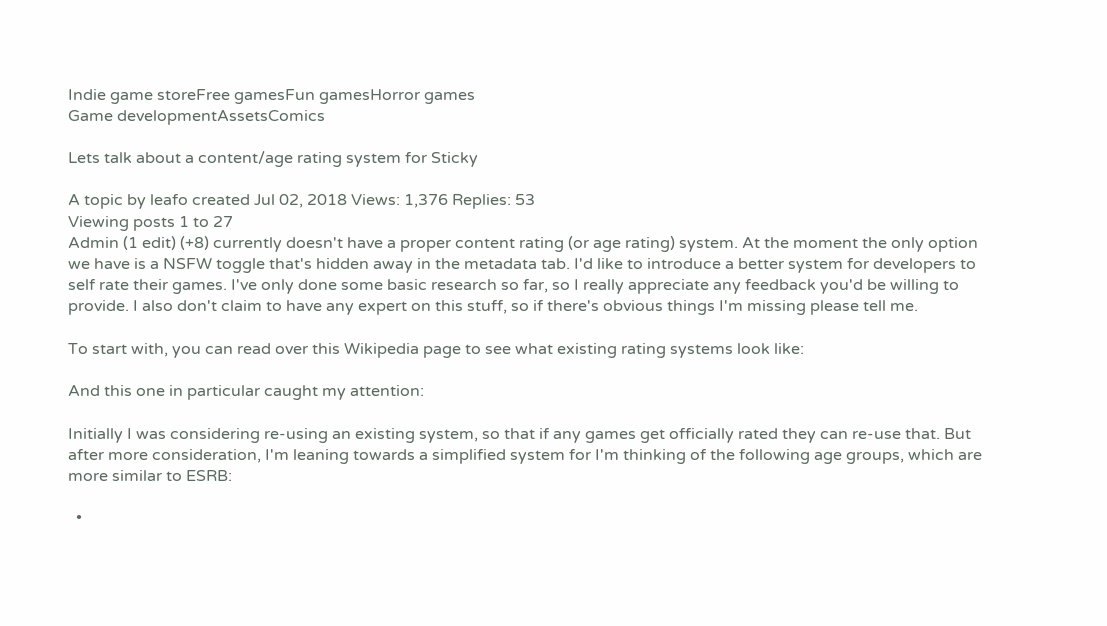Indie game storeFree gamesFun gamesHorror games
Game developmentAssetsComics

Lets talk about a content/age rating system for Sticky

A topic by leafo created Jul 02, 2018 Views: 1,376 Replies: 53
Viewing posts 1 to 27
Admin (1 edit) (+8) currently doesn't have a proper content rating (or age rating) system. At the moment the only option we have is a NSFW toggle that's hidden away in the metadata tab. I'd like to introduce a better system for developers to self rate their games. I've only done some basic research so far, so I really appreciate any feedback you'd be willing to provide. I also don't claim to have any expert on this stuff, so if there's obvious things I'm missing please tell me.

To start with, you can read over this Wikipedia page to see what existing rating systems look like:

And this one in particular caught my attention:

Initially I was considering re-using an existing system, so that if any games get officially rated they can re-use that. But after more consideration, I'm leaning towards a simplified system for I'm thinking of the following age groups, which are more similar to ESRB:

  •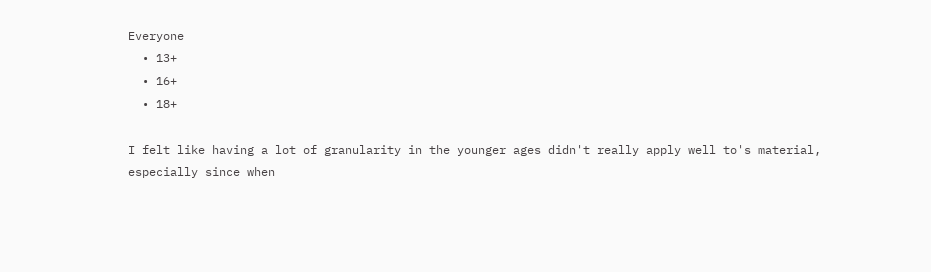Everyone
  • 13+
  • 16+
  • 18+

I felt like having a lot of granularity in the younger ages didn't really apply well to's material, especially since when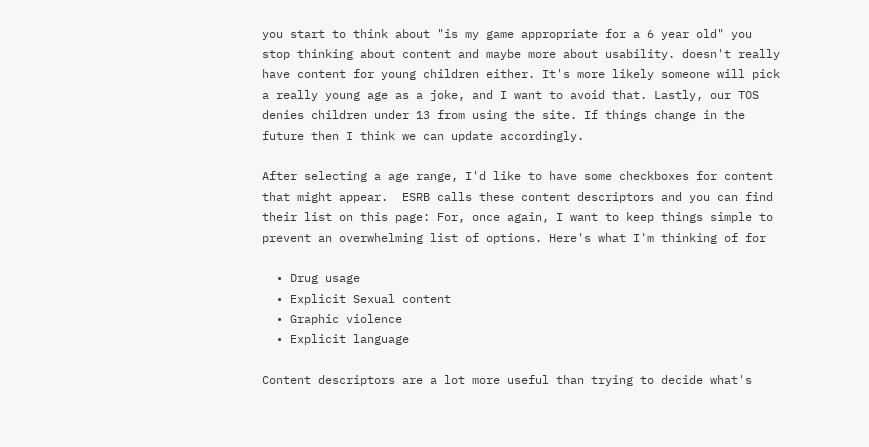you start to think about "is my game appropriate for a 6 year old" you stop thinking about content and maybe more about usability. doesn't really have content for young children either. It's more likely someone will pick a really young age as a joke, and I want to avoid that. Lastly, our TOS denies children under 13 from using the site. If things change in the future then I think we can update accordingly.

After selecting a age range, I'd like to have some checkboxes for content that might appear.  ESRB calls these content descriptors and you can find their list on this page: For, once again, I want to keep things simple to prevent an overwhelming list of options. Here's what I'm thinking of for

  • Drug usage
  • Explicit Sexual content
  • Graphic violence
  • Explicit language

Content descriptors are a lot more useful than trying to decide what's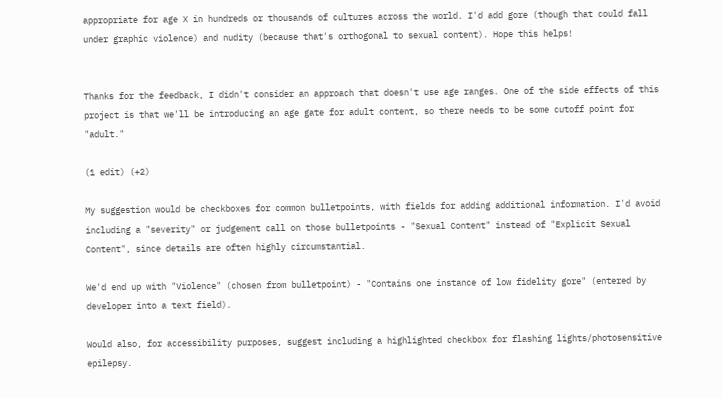appropriate for age X in hundreds or thousands of cultures across the world. I'd add gore (though that could fall under graphic violence) and nudity (because that's orthogonal to sexual content). Hope this helps!


Thanks for the feedback, I didn't consider an approach that doesn't use age ranges. One of the side effects of this project is that we'll be introducing an age gate for adult content, so there needs to be some cutoff point for "adult."

(1 edit) (+2)

My suggestion would be checkboxes for common bulletpoints, with fields for adding additional information. I'd avoid including a "severity" or judgement call on those bulletpoints - "Sexual Content" instead of "Explicit Sexual Content", since details are often highly circumstantial.

We'd end up with "Violence" (chosen from bulletpoint) - "Contains one instance of low fidelity gore" (entered by developer into a text field).

Would also, for accessibility purposes, suggest including a highlighted checkbox for flashing lights/photosensitive epilepsy.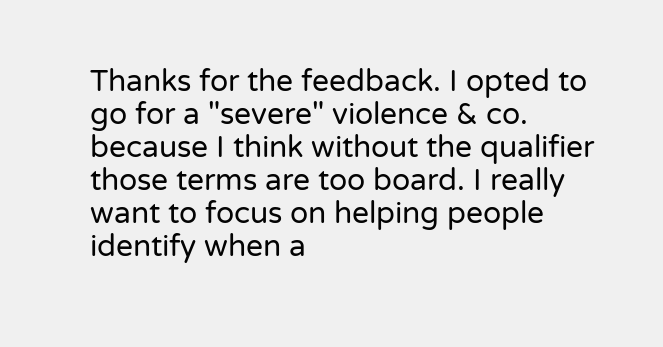Thanks for the feedback. I opted to go for a "severe" violence & co. because I think without the qualifier those terms are too board. I really want to focus on helping people identify when a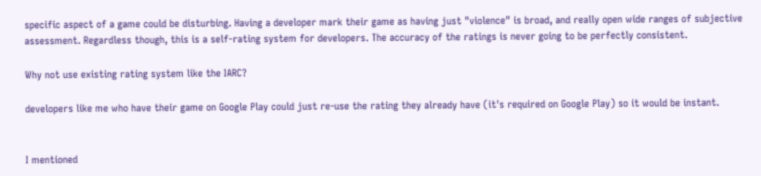specific aspect of a game could be disturbing. Having a developer mark their game as having just "violence" is broad, and really open wide ranges of subjective assessment. Regardless though, this is a self-rating system for developers. The accuracy of the ratings is never going to be perfectly consistent.

Why not use existing rating system like the IARC?

developers like me who have their game on Google Play could just re-use the rating they already have (it's required on Google Play) so it would be instant.


I mentioned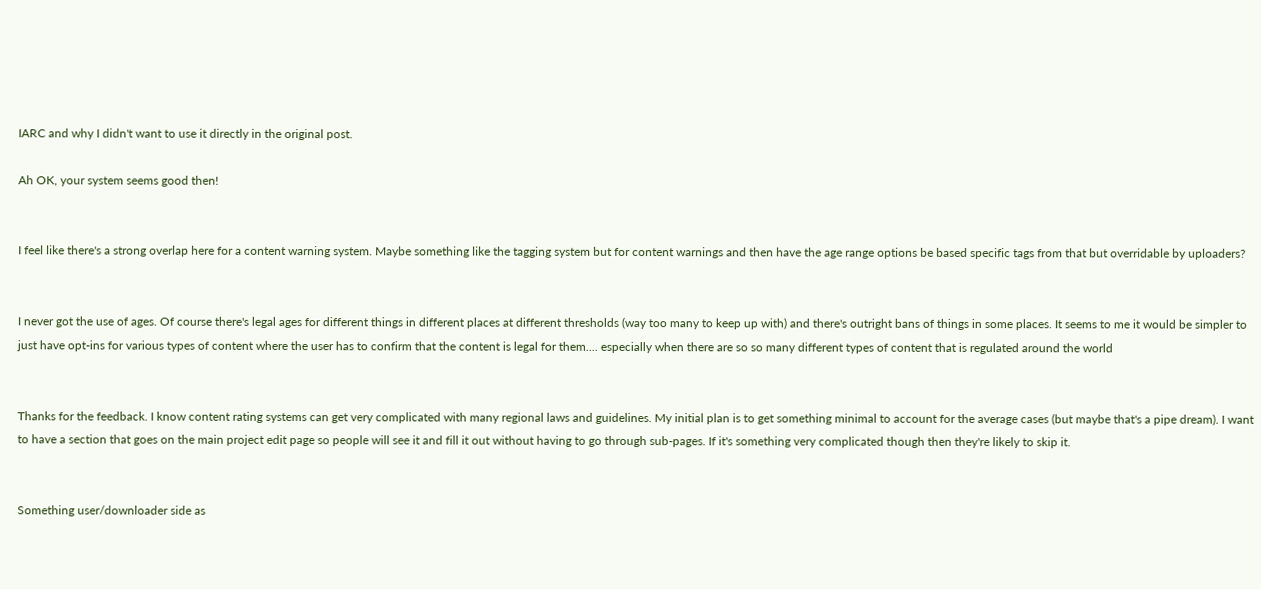IARC and why I didn't want to use it directly in the original post.

Ah OK, your system seems good then!


I feel like there's a strong overlap here for a content warning system. Maybe something like the tagging system but for content warnings and then have the age range options be based specific tags from that but overridable by uploaders?


I never got the use of ages. Of course there's legal ages for different things in different places at different thresholds (way too many to keep up with) and there's outright bans of things in some places. It seems to me it would be simpler to just have opt-ins for various types of content where the user has to confirm that the content is legal for them.... especially when there are so so many different types of content that is regulated around the world


Thanks for the feedback. I know content rating systems can get very complicated with many regional laws and guidelines. My initial plan is to get something minimal to account for the average cases (but maybe that's a pipe dream). I want to have a section that goes on the main project edit page so people will see it and fill it out without having to go through sub-pages. If it's something very complicated though then they're likely to skip it.


Something user/downloader side as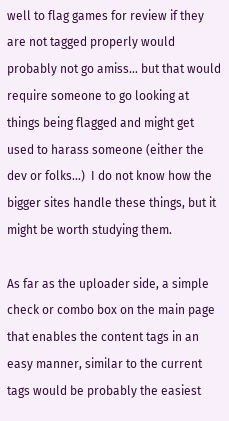well to flag games for review if they are not tagged properly would probably not go amiss... but that would require someone to go looking at things being flagged and might get used to harass someone (either the dev or folks...)  I do not know how the bigger sites handle these things, but it might be worth studying them.

As far as the uploader side, a simple check or combo box on the main page that enables the content tags in an easy manner, similar to the current tags would be probably the easiest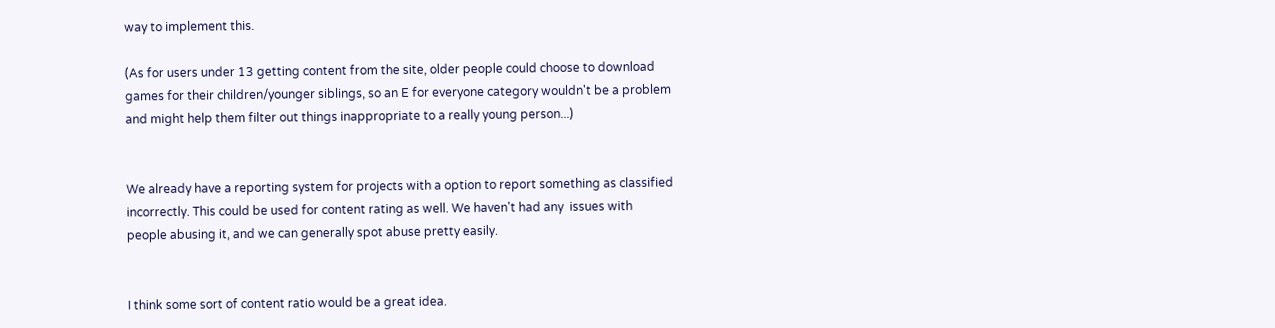way to implement this.

(As for users under 13 getting content from the site, older people could choose to download games for their children/younger siblings, so an E for everyone category wouldn't be a problem and might help them filter out things inappropriate to a really young person...)


We already have a reporting system for projects with a option to report something as classified incorrectly. This could be used for content rating as well. We haven't had any  issues with people abusing it, and we can generally spot abuse pretty easily.


I think some sort of content ratio would be a great idea.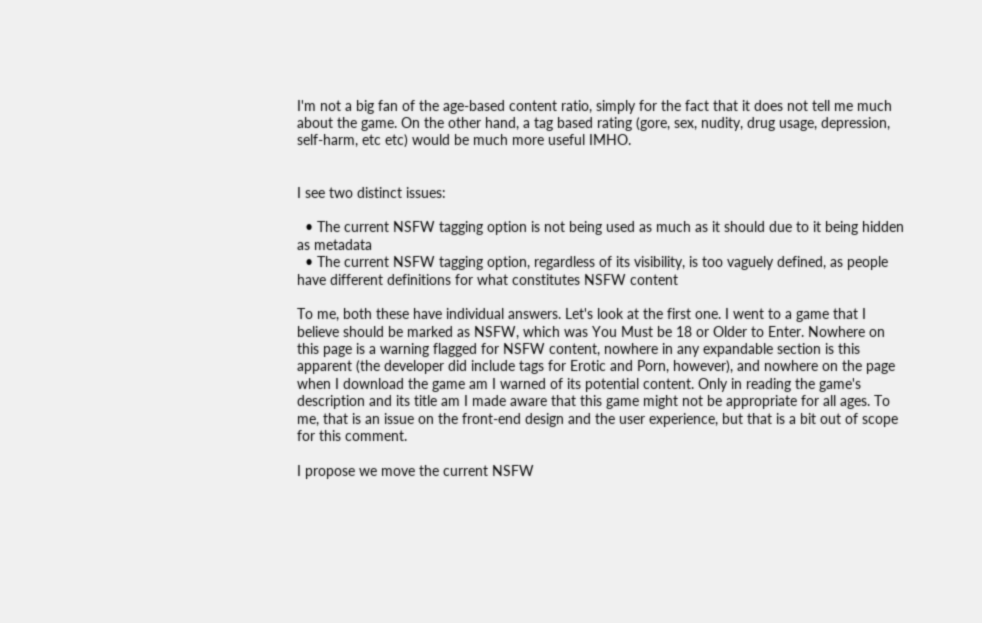I'm not a big fan of the age-based content ratio, simply for the fact that it does not tell me much about the game. On the other hand, a tag based rating (gore, sex, nudity, drug usage, depression, self-harm, etc etc) would be much more useful IMHO.


I see two distinct issues:

  • The current NSFW tagging option is not being used as much as it should due to it being hidden as metadata
  • The current NSFW tagging option, regardless of its visibility, is too vaguely defined, as people have different definitions for what constitutes NSFW content

To me, both these have individual answers. Let's look at the first one. I went to a game that I believe should be marked as NSFW, which was You Must be 18 or Older to Enter. Nowhere on this page is a warning flagged for NSFW content, nowhere in any expandable section is this apparent (the developer did include tags for Erotic and Porn, however), and nowhere on the page when I download the game am I warned of its potential content. Only in reading the game's description and its title am I made aware that this game might not be appropriate for all ages. To me, that is an issue on the front-end design and the user experience, but that is a bit out of scope for this comment.

I propose we move the current NSFW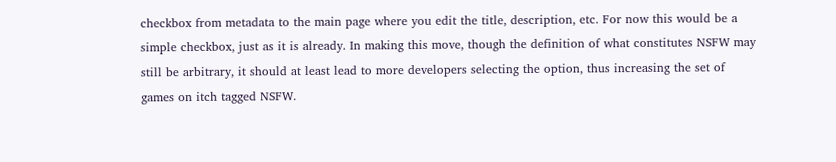checkbox from metadata to the main page where you edit the title, description, etc. For now this would be a simple checkbox, just as it is already. In making this move, though the definition of what constitutes NSFW may still be arbitrary, it should at least lead to more developers selecting the option, thus increasing the set of games on itch tagged NSFW.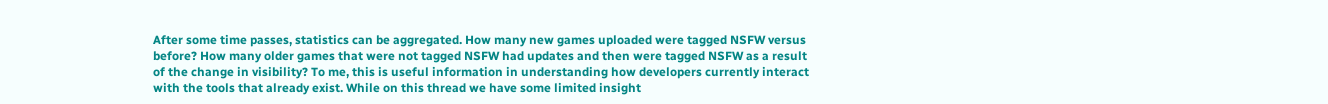After some time passes, statistics can be aggregated. How many new games uploaded were tagged NSFW versus before? How many older games that were not tagged NSFW had updates and then were tagged NSFW as a result of the change in visibility? To me, this is useful information in understanding how developers currently interact with the tools that already exist. While on this thread we have some limited insight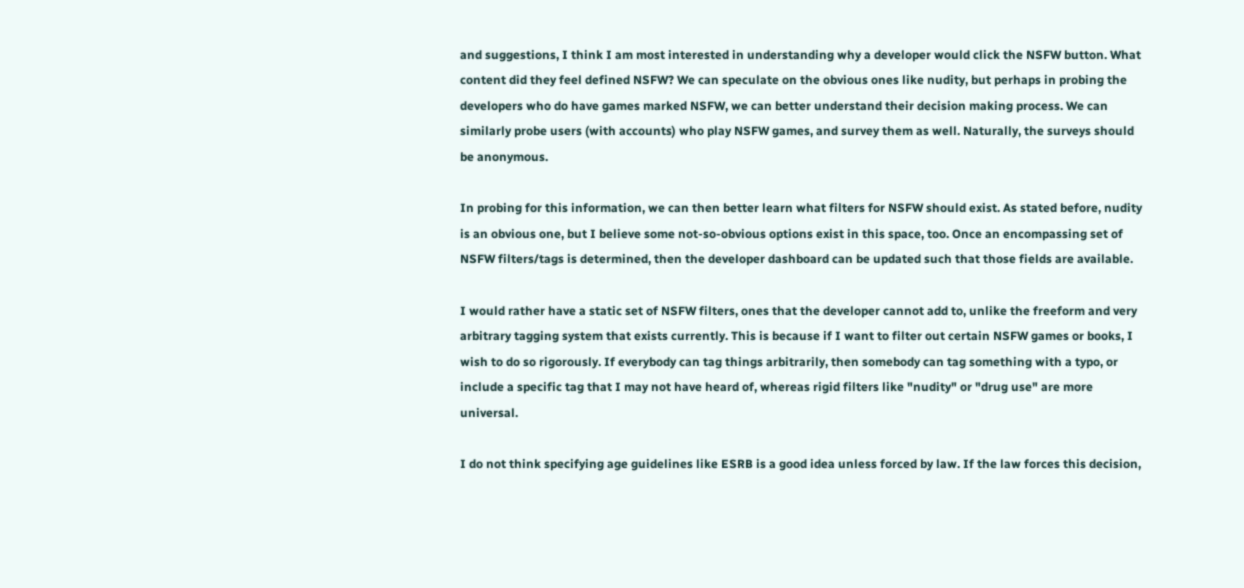and suggestions, I think I am most interested in understanding why a developer would click the NSFW button. What content did they feel defined NSFW? We can speculate on the obvious ones like nudity, but perhaps in probing the developers who do have games marked NSFW, we can better understand their decision making process. We can similarly probe users (with accounts) who play NSFW games, and survey them as well. Naturally, the surveys should be anonymous.

In probing for this information, we can then better learn what filters for NSFW should exist. As stated before, nudity is an obvious one, but I believe some not-so-obvious options exist in this space, too. Once an encompassing set of NSFW filters/tags is determined, then the developer dashboard can be updated such that those fields are available.

I would rather have a static set of NSFW filters, ones that the developer cannot add to, unlike the freeform and very arbitrary tagging system that exists currently. This is because if I want to filter out certain NSFW games or books, I wish to do so rigorously. If everybody can tag things arbitrarily, then somebody can tag something with a typo, or include a specific tag that I may not have heard of, whereas rigid filters like "nudity" or "drug use" are more universal.

I do not think specifying age guidelines like ESRB is a good idea unless forced by law. If the law forces this decision,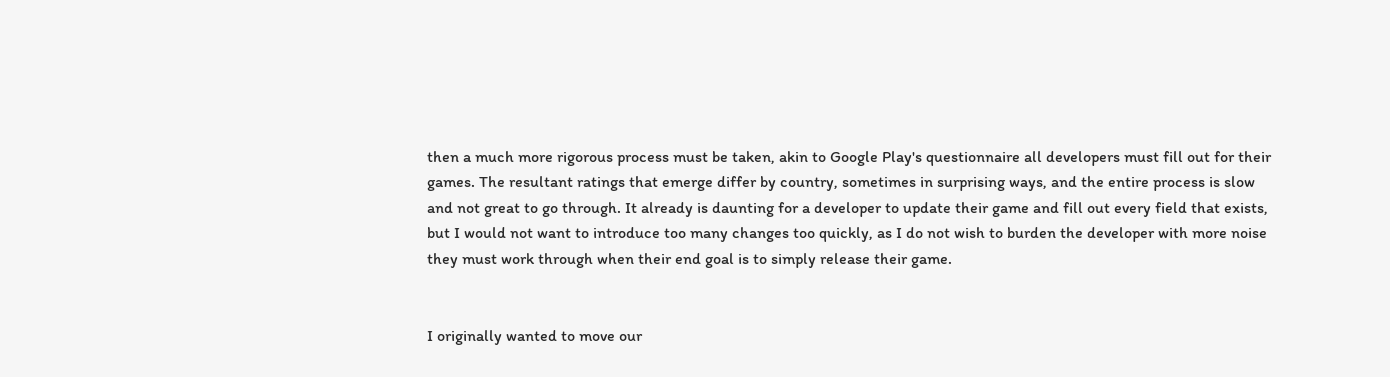then a much more rigorous process must be taken, akin to Google Play's questionnaire all developers must fill out for their games. The resultant ratings that emerge differ by country, sometimes in surprising ways, and the entire process is slow and not great to go through. It already is daunting for a developer to update their game and fill out every field that exists, but I would not want to introduce too many changes too quickly, as I do not wish to burden the developer with more noise they must work through when their end goal is to simply release their game.


I originally wanted to move our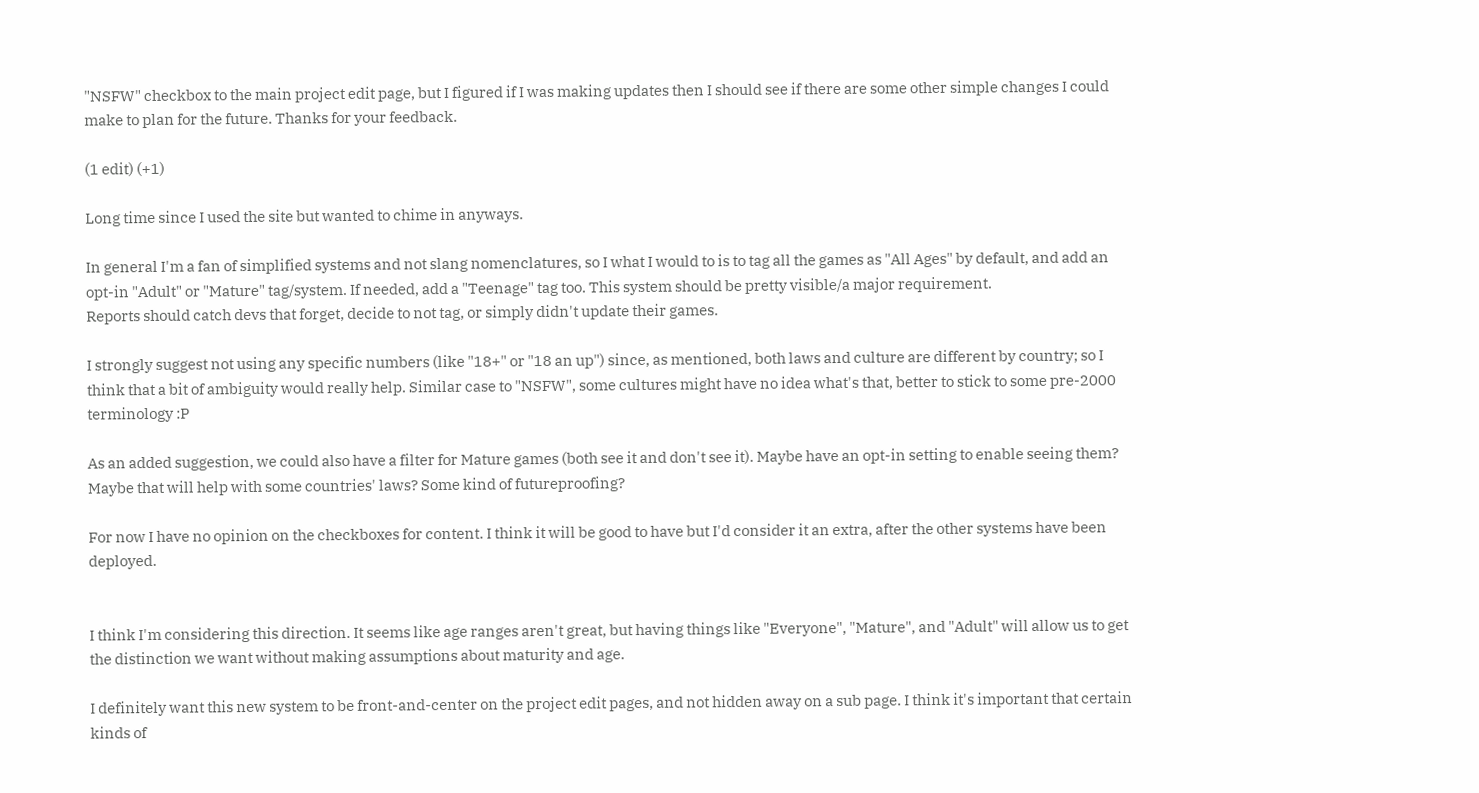"NSFW" checkbox to the main project edit page, but I figured if I was making updates then I should see if there are some other simple changes I could make to plan for the future. Thanks for your feedback.

(1 edit) (+1)

Long time since I used the site but wanted to chime in anyways.

In general I'm a fan of simplified systems and not slang nomenclatures, so I what I would to is to tag all the games as "All Ages" by default, and add an opt-in "Adult" or "Mature" tag/system. If needed, add a "Teenage" tag too. This system should be pretty visible/a major requirement.
Reports should catch devs that forget, decide to not tag, or simply didn't update their games.

I strongly suggest not using any specific numbers (like "18+" or "18 an up") since, as mentioned, both laws and culture are different by country; so I think that a bit of ambiguity would really help. Similar case to "NSFW", some cultures might have no idea what's that, better to stick to some pre-2000 terminology :P

As an added suggestion, we could also have a filter for Mature games (both see it and don't see it). Maybe have an opt-in setting to enable seeing them? Maybe that will help with some countries' laws? Some kind of futureproofing?

For now I have no opinion on the checkboxes for content. I think it will be good to have but I'd consider it an extra, after the other systems have been deployed.


I think I'm considering this direction. It seems like age ranges aren't great, but having things like "Everyone", "Mature", and "Adult" will allow us to get the distinction we want without making assumptions about maturity and age.

I definitely want this new system to be front-and-center on the project edit pages, and not hidden away on a sub page. I think it's important that certain kinds of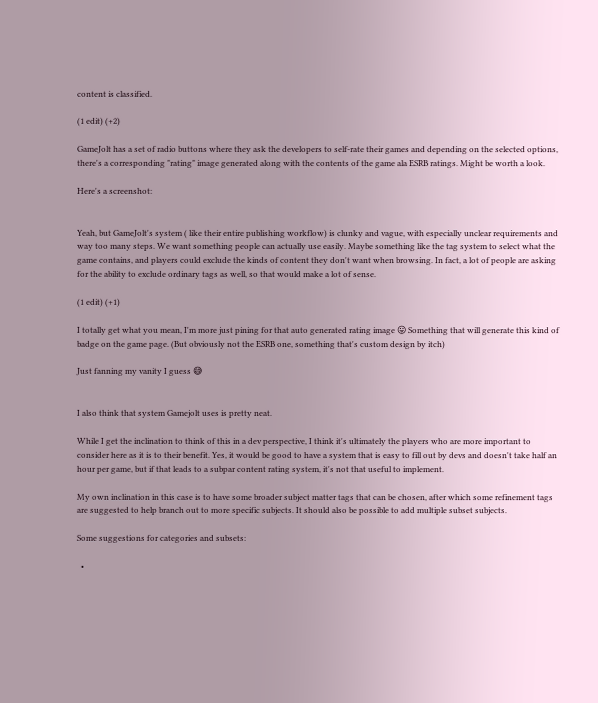content is classified.

(1 edit) (+2)

GameJolt has a set of radio buttons where they ask the developers to self-rate their games and depending on the selected options, there's a corresponding "rating" image generated along with the contents of the game ala ESRB ratings. Might be worth a look.

Here's a screenshot:


Yeah, but GameJolt's system ( like their entire publishing workflow) is clunky and vague, with especially unclear requirements and way too many steps. We want something people can actually use easily. Maybe something like the tag system to select what the game contains, and players could exclude the kinds of content they don't want when browsing. In fact, a lot of people are asking for the ability to exclude ordinary tags as well, so that would make a lot of sense.

(1 edit) (+1)

I totally get what you mean, I'm more just pining for that auto generated rating image 😛 Something that will generate this kind of badge on the game page. (But obviously not the ESRB one, something that's custom design by itch)

Just fanning my vanity I guess 😅


I also think that system Gamejolt uses is pretty neat.

While I get the inclination to think of this in a dev perspective, I think it's ultimately the players who are more important to consider here as it is to their benefit. Yes, it would be good to have a system that is easy to fill out by devs and doesn't take half an hour per game, but if that leads to a subpar content rating system, it's not that useful to implement.

My own inclination in this case is to have some broader subject matter tags that can be chosen, after which some refinement tags are suggested to help branch out to more specific subjects. It should also be possible to add multiple subset subjects.

Some suggestions for categories and subsets:

  •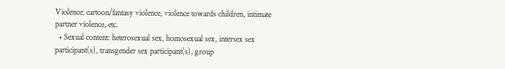Violence: cartoon/fantasy violence, violence towards children, intimate partner violence, etc.
  • Sexual content: heterosexual sex, homosexual sex, intersex sex participant(s), transgender sex participant(s), group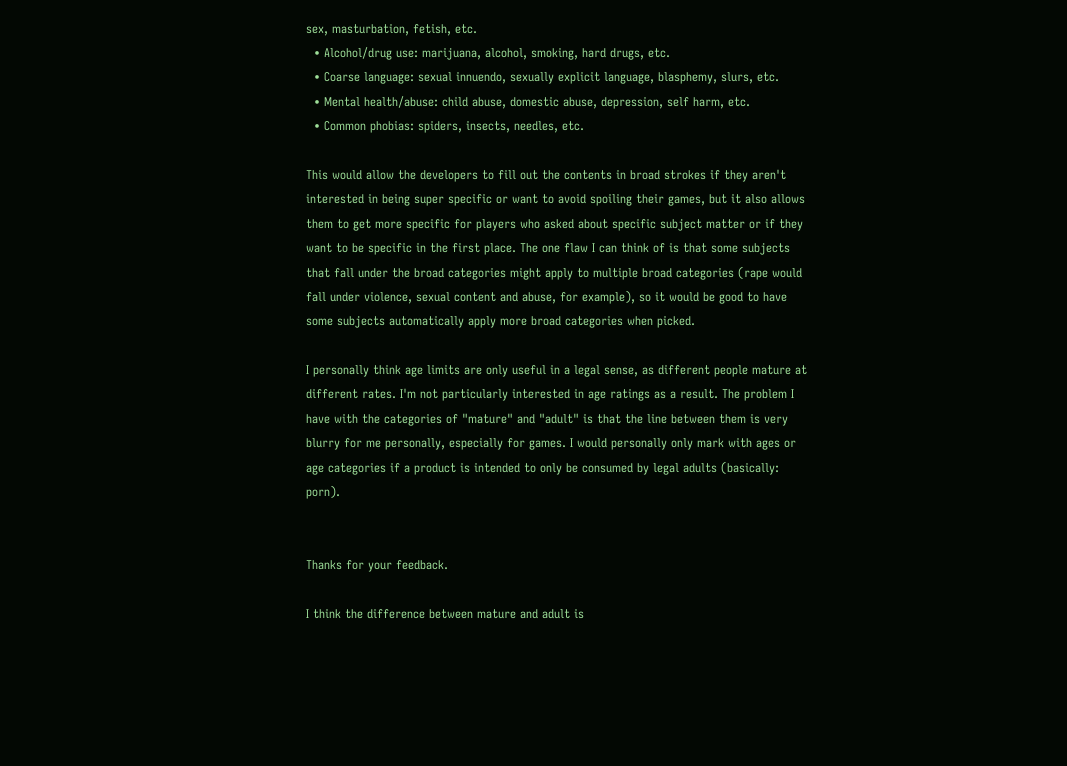sex, masturbation, fetish, etc.
  • Alcohol/drug use: marijuana, alcohol, smoking, hard drugs, etc.
  • Coarse language: sexual innuendo, sexually explicit language, blasphemy, slurs, etc.
  • Mental health/abuse: child abuse, domestic abuse, depression, self harm, etc.
  • Common phobias: spiders, insects, needles, etc.

This would allow the developers to fill out the contents in broad strokes if they aren't interested in being super specific or want to avoid spoiling their games, but it also allows them to get more specific for players who asked about specific subject matter or if they want to be specific in the first place. The one flaw I can think of is that some subjects that fall under the broad categories might apply to multiple broad categories (rape would fall under violence, sexual content and abuse, for example), so it would be good to have some subjects automatically apply more broad categories when picked.

I personally think age limits are only useful in a legal sense, as different people mature at different rates. I'm not particularly interested in age ratings as a result. The problem I have with the categories of "mature" and "adult" is that the line between them is very blurry for me personally, especially for games. I would personally only mark with ages or age categories if a product is intended to only be consumed by legal adults (basically: porn).


Thanks for your feedback.

I think the difference between mature and adult is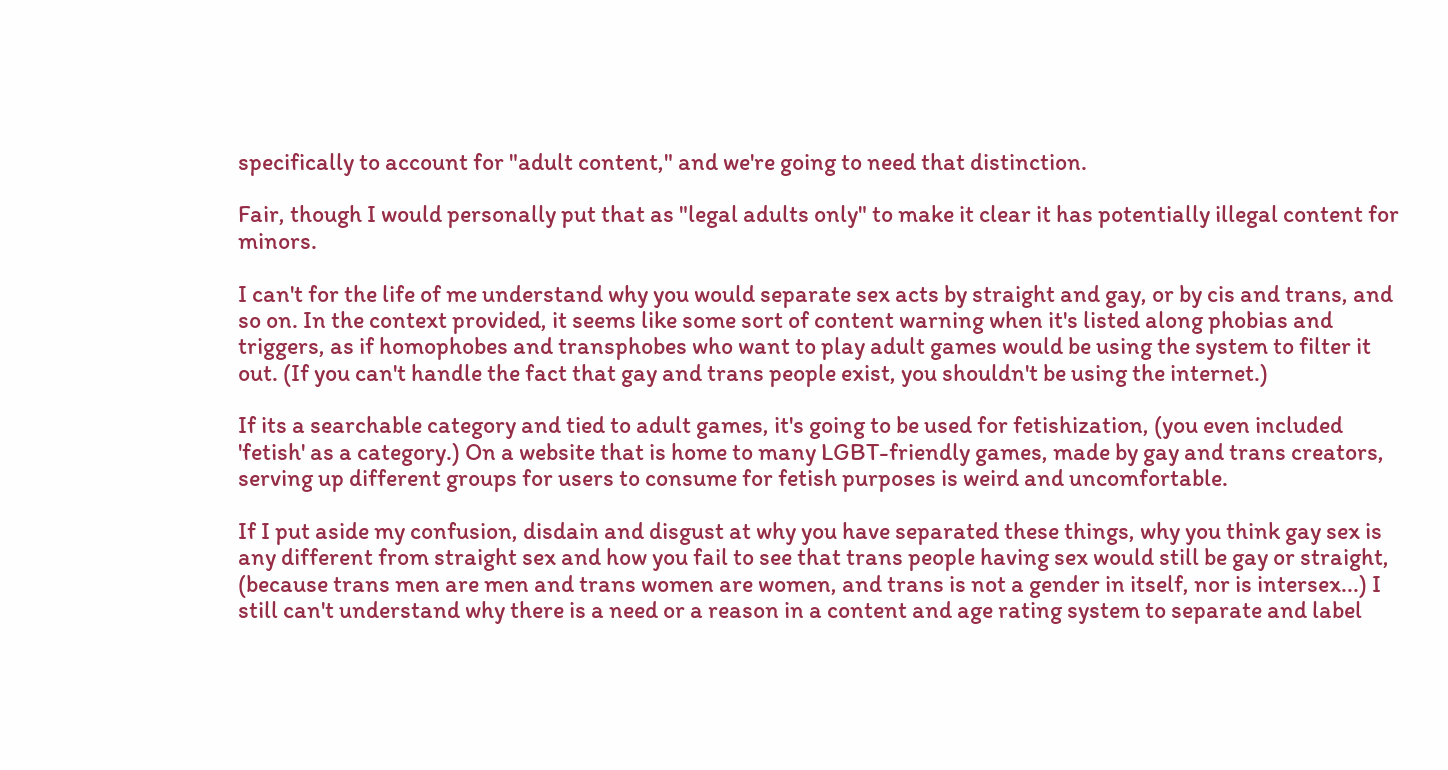specifically to account for "adult content," and we're going to need that distinction.

Fair, though I would personally put that as "legal adults only" to make it clear it has potentially illegal content for minors.

I can't for the life of me understand why you would separate sex acts by straight and gay, or by cis and trans, and so on. In the context provided, it seems like some sort of content warning when it's listed along phobias and triggers, as if homophobes and transphobes who want to play adult games would be using the system to filter it out. (If you can't handle the fact that gay and trans people exist, you shouldn't be using the internet.)

If its a searchable category and tied to adult games, it's going to be used for fetishization, (you even included 'fetish' as a category.) On a website that is home to many LGBT-friendly games, made by gay and trans creators, serving up different groups for users to consume for fetish purposes is weird and uncomfortable.

If I put aside my confusion, disdain and disgust at why you have separated these things, why you think gay sex is any different from straight sex and how you fail to see that trans people having sex would still be gay or straight, (because trans men are men and trans women are women, and trans is not a gender in itself, nor is intersex...) I still can't understand why there is a need or a reason in a content and age rating system to separate and label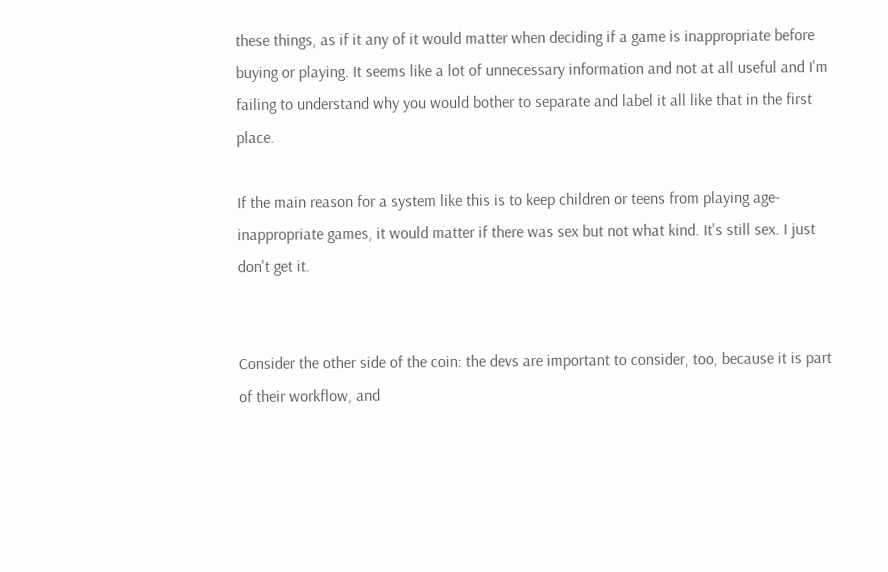these things, as if it any of it would matter when deciding if a game is inappropriate before buying or playing. It seems like a lot of unnecessary information and not at all useful and I'm failing to understand why you would bother to separate and label it all like that in the first place.

If the main reason for a system like this is to keep children or teens from playing age-inappropriate games, it would matter if there was sex but not what kind. It's still sex. I just don't get it.


Consider the other side of the coin: the devs are important to consider, too, because it is part of their workflow, and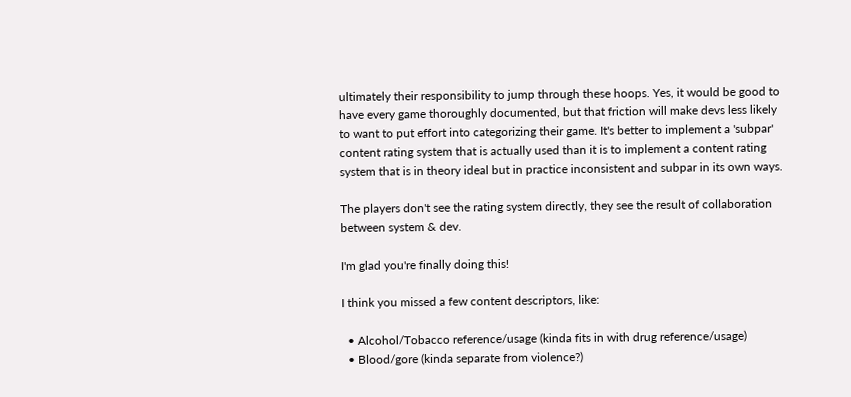ultimately their responsibility to jump through these hoops. Yes, it would be good to have every game thoroughly documented, but that friction will make devs less likely to want to put effort into categorizing their game. It's better to implement a 'subpar' content rating system that is actually used than it is to implement a content rating system that is in theory ideal but in practice inconsistent and subpar in its own ways.

The players don't see the rating system directly, they see the result of collaboration between system & dev.

I'm glad you're finally doing this!

I think you missed a few content descriptors, like:

  • Alcohol/Tobacco reference/usage (kinda fits in with drug reference/usage)
  • Blood/gore (kinda separate from violence?)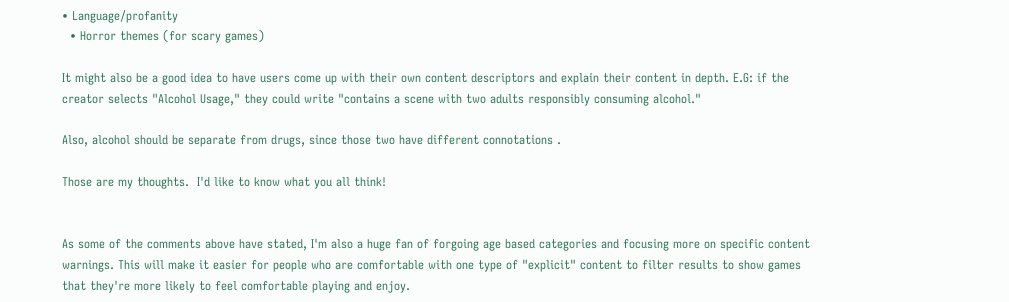• Language/profanity
  • Horror themes (for scary games)

It might also be a good idea to have users come up with their own content descriptors and explain their content in depth. E.G: if the creator selects "Alcohol Usage," they could write "contains a scene with two adults responsibly consuming alcohol."

Also, alcohol should be separate from drugs, since those two have different connotations .

Those are my thoughts.  I'd like to know what you all think!


As some of the comments above have stated, I'm also a huge fan of forgoing age based categories and focusing more on specific content warnings. This will make it easier for people who are comfortable with one type of "explicit" content to filter results to show games that they're more likely to feel comfortable playing and enjoy.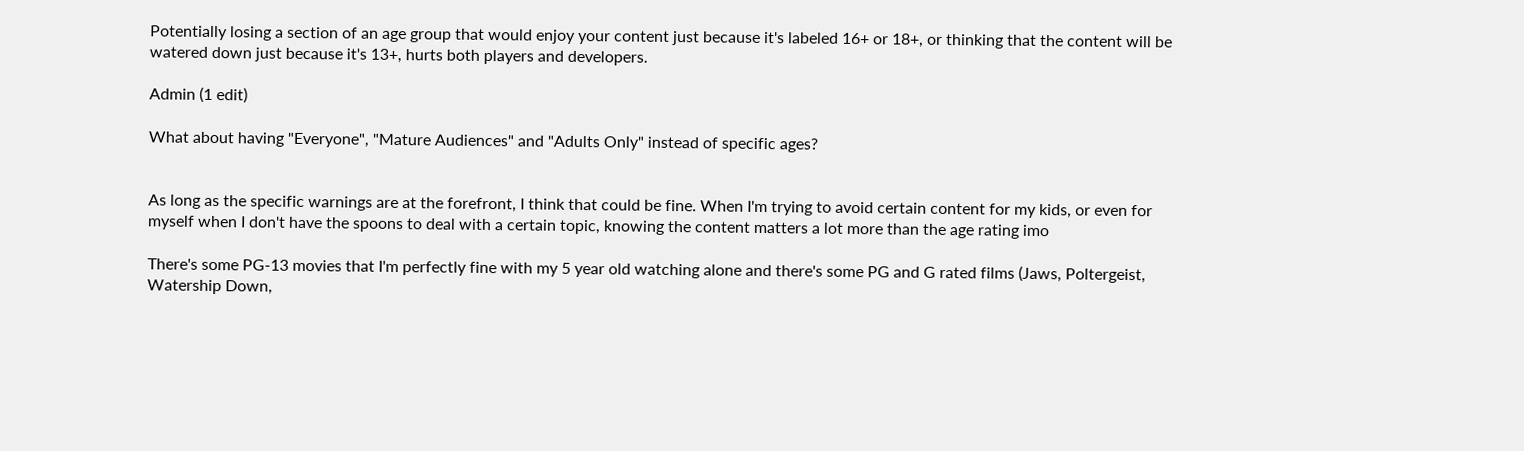Potentially losing a section of an age group that would enjoy your content just because it's labeled 16+ or 18+, or thinking that the content will be watered down just because it's 13+, hurts both players and developers.

Admin (1 edit)

What about having "Everyone", "Mature Audiences" and "Adults Only" instead of specific ages?


As long as the specific warnings are at the forefront, I think that could be fine. When I'm trying to avoid certain content for my kids, or even for myself when I don't have the spoons to deal with a certain topic, knowing the content matters a lot more than the age rating imo

There's some PG-13 movies that I'm perfectly fine with my 5 year old watching alone and there's some PG and G rated films (Jaws, Poltergeist, Watership Down,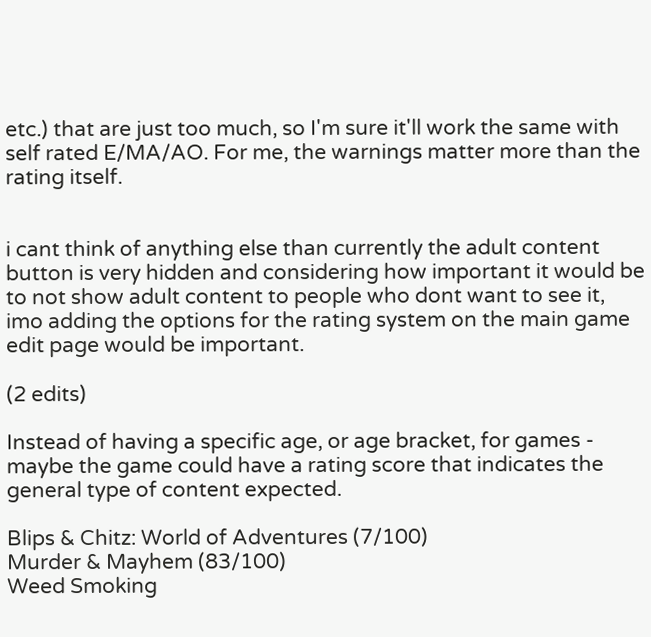etc.) that are just too much, so I'm sure it'll work the same with self rated E/MA/AO. For me, the warnings matter more than the rating itself.


i cant think of anything else than currently the adult content button is very hidden and considering how important it would be to not show adult content to people who dont want to see it, imo adding the options for the rating system on the main game edit page would be important.

(2 edits)

Instead of having a specific age, or age bracket, for games - maybe the game could have a rating score that indicates the general type of content expected.

Blips & Chitz: World of Adventures (7/100)
Murder & Mayhem (83/100)
Weed Smoking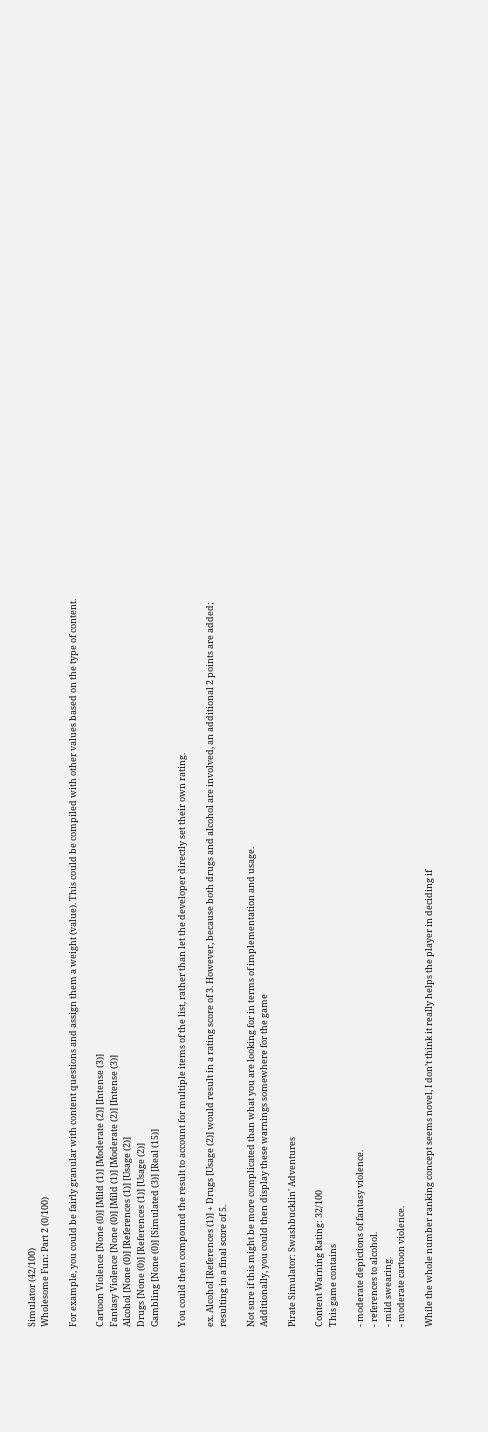Simulator (42/100)
Wholesome Fun: Part 2 (0/100)

For example, you could be fairly granular with content questions and assign them a weight (value). This could be compiled with other values based on the type of content.

Cartoon Violence [None (0)] [Mild (1)] [Moderate (2)] [Intense (3)]
Fantasy Violence [None (0)] [Mild (1)] [Moderate (2)] [Intense (3)]
Alcohol [None (0)] [References (1)] [Usage (2)]
Drugs [None (0)] [References (1)] [Usage (2)]
Gambling [None (0)] [Simulated (3)] [Real (15)]

You could then compound the result to account for multiple items of the list, rather than let the developer directly set their own rating.

ex. Alcohol [References (1)] + Drugs [Usage (2)] would result in a rating score of 3. However, because both drugs and alcohol are involved, an additional 2 points are added; resulting in a final score of 5.

Not sure if this might be more complicated than what you are looking for in terms of implementation and usage.
Additionally, you could then display these warnings somewhere for the game

Pirate Simulator: Swashbucklin' Adventures

Content Warning Rating: 32/100
This game contains

- moderate depictions of fantasy violence.
- references to alcohol.
- mild swearing.
- moderate cartoon violence.

While the whole number ranking concept seems novel, I don’t think it really helps the player in deciding if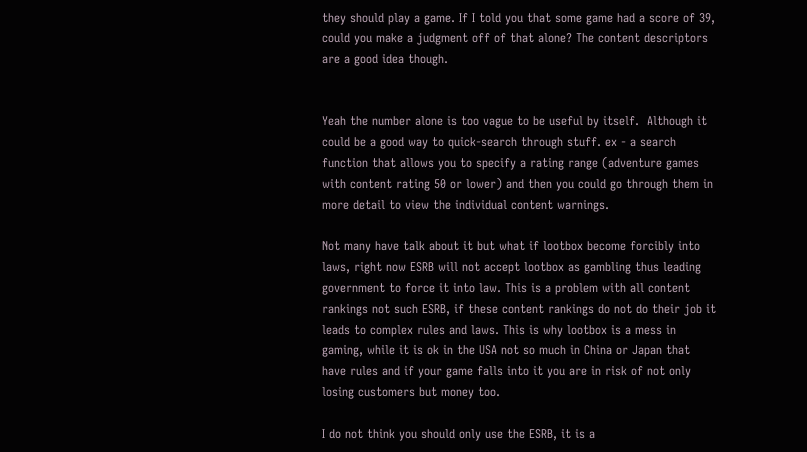they should play a game. If I told you that some game had a score of 39, could you make a judgment off of that alone? The content descriptors are a good idea though.


Yeah the number alone is too vague to be useful by itself.  Although it could be a good way to quick-search through stuff. ex - a search function that allows you to specify a rating range (adventure games with content rating 50 or lower) and then you could go through them in more detail to view the individual content warnings.

Not many have talk about it but what if lootbox become forcibly into laws, right now ESRB will not accept lootbox as gambling thus leading government to force it into law. This is a problem with all content rankings not such ESRB, if these content rankings do not do their job it leads to complex rules and laws. This is why lootbox is a mess in gaming, while it is ok in the USA not so much in China or Japan that have rules and if your game falls into it you are in risk of not only losing customers but money too.

I do not think you should only use the ESRB, it is a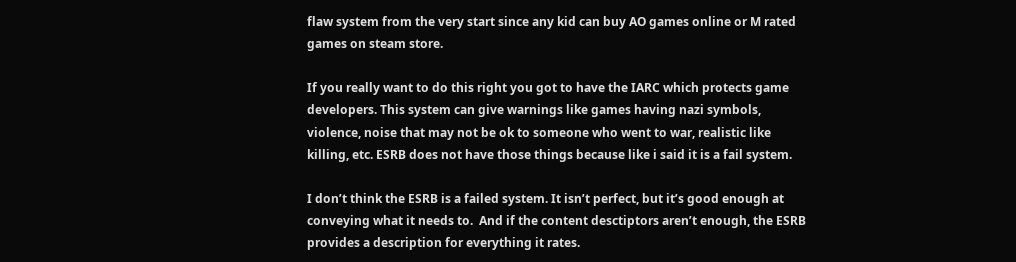flaw system from the very start since any kid can buy AO games online or M rated games on steam store.

If you really want to do this right you got to have the IARC which protects game developers. This system can give warnings like games having nazi symbols, violence, noise that may not be ok to someone who went to war, realistic like killing, etc. ESRB does not have those things because like i said it is a fail system.

I don’t think the ESRB is a failed system. It isn’t perfect, but it’s good enough at conveying what it needs to.  And if the content desctiptors aren’t enough, the ESRB provides a description for everything it rates.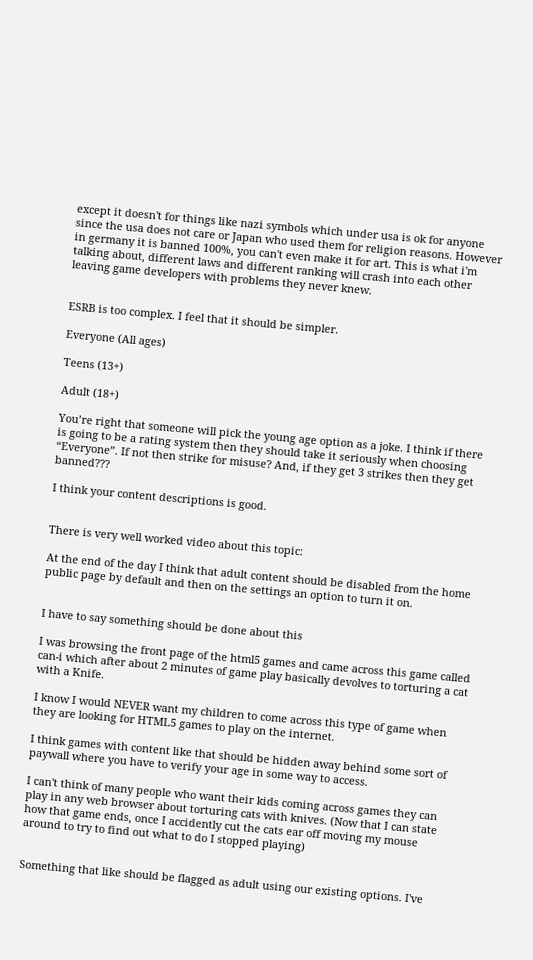except it doesn't for things like nazi symbols which under usa is ok for anyone since the usa does not care or Japan who used them for religion reasons. However in germany it is banned 100%, you can't even make it for art. This is what i'm talking about, different laws and different ranking will crash into each other leaving game developers with problems they never knew.


ESRB is too complex. I feel that it should be simpler.

Everyone (All ages)

Teens (13+)

Adult (18+)

You’re right that someone will pick the young age option as a joke. I think if there is going to be a rating system then they should take it seriously when choosing “Everyone”. If not then strike for misuse? And, if they get 3 strikes then they get banned???

I think your content descriptions is good.


There is very well worked video about this topic:

At the end of the day I think that adult content should be disabled from the home public page by default and then on the settings an option to turn it on.


I have to say something should be done about this

I was browsing the front page of the html5 games and came across this game called can-i which after about 2 minutes of game play basically devolves to torturing a cat with a Knife.

I know I would NEVER want my children to come across this type of game when they are looking for HTML5 games to play on the internet.

I think games with content like that should be hidden away behind some sort of paywall where you have to verify your age in some way to access.

I can't think of many people who want their kids coming across games they can play in any web browser about torturing cats with knives. (Now that I can state how that game ends, once I accidently cut the cats ear off moving my mouse around to try to find out what to do I stopped playing)


Something that like should be flagged as adult using our existing options. I've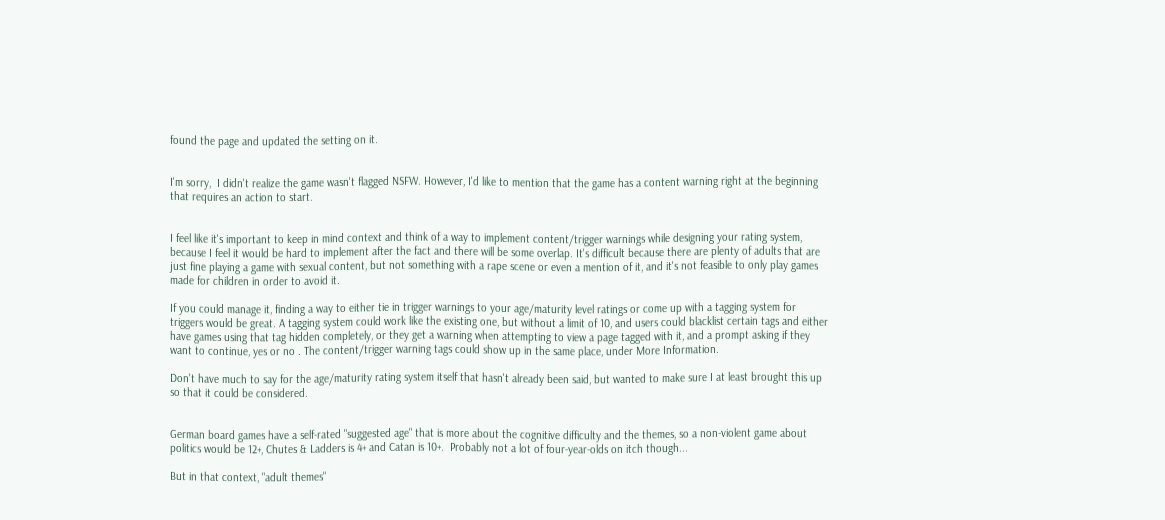found the page and updated the setting on it.


I'm sorry,  I didn't realize the game wasn't flagged NSFW. However, I'd like to mention that the game has a content warning right at the beginning that requires an action to start.


I feel like it's important to keep in mind context and think of a way to implement content/trigger warnings while designing your rating system, because I feel it would be hard to implement after the fact and there will be some overlap. It's difficult because there are plenty of adults that are just fine playing a game with sexual content, but not something with a rape scene or even a mention of it, and it's not feasible to only play games made for children in order to avoid it.

If you could manage it, finding a way to either tie in trigger warnings to your age/maturity level ratings or come up with a tagging system for triggers would be great. A tagging system could work like the existing one, but without a limit of 10, and users could blacklist certain tags and either have games using that tag hidden completely, or they get a warning when attempting to view a page tagged with it, and a prompt asking if they want to continue, yes or no . The content/trigger warning tags could show up in the same place, under More Information.

Don't have much to say for the age/maturity rating system itself that hasn't already been said, but wanted to make sure I at least brought this up so that it could be considered.


German board games have a self-rated "suggested age" that is more about the cognitive difficulty and the themes, so a non-violent game about politics would be 12+, Chutes & Ladders is 4+ and Catan is 10+.  Probably not a lot of four-year-olds on itch though...

But in that context, "adult themes"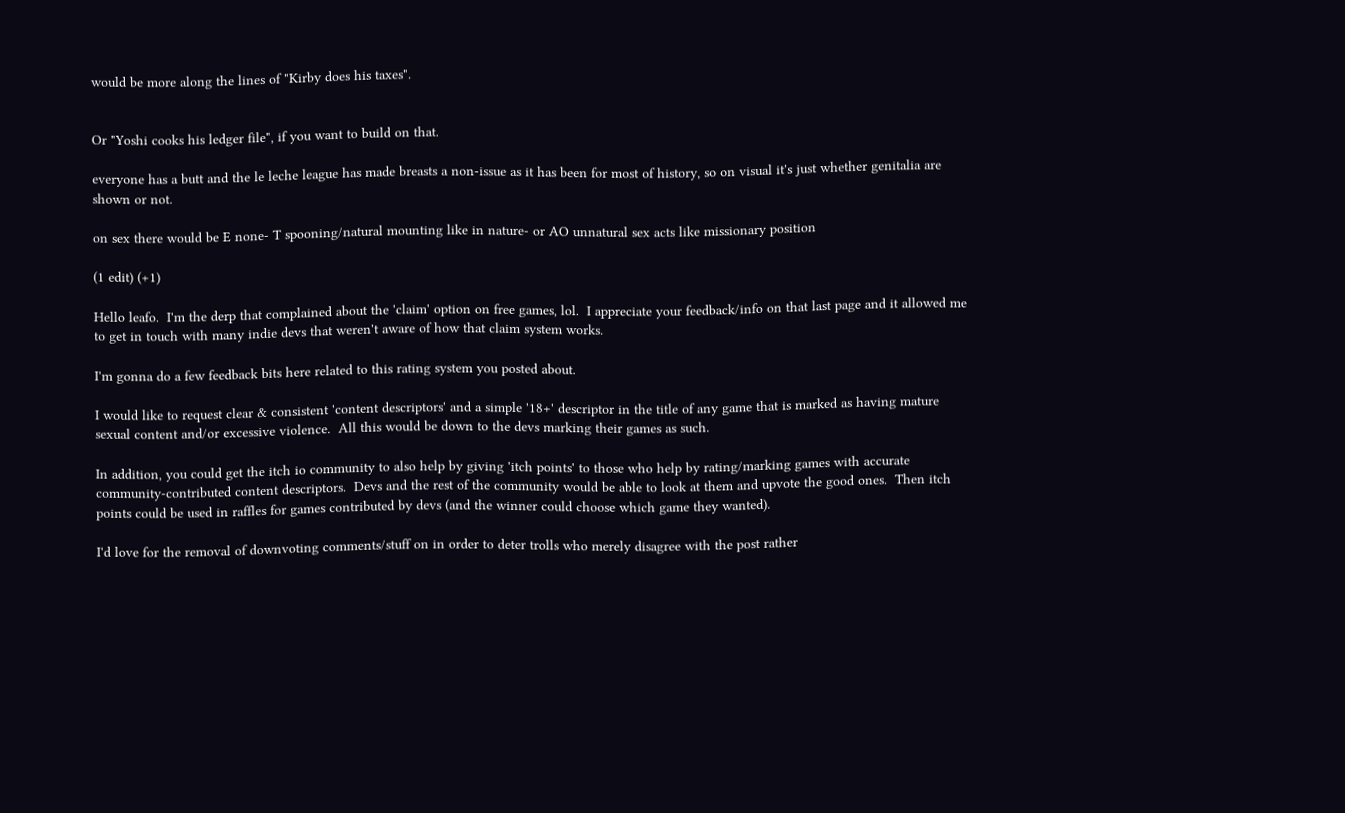would be more along the lines of "Kirby does his taxes".


Or "Yoshi cooks his ledger file", if you want to build on that.

everyone has a butt and the le leche league has made breasts a non-issue as it has been for most of history, so on visual it's just whether genitalia are shown or not.

on sex there would be E none- T spooning/natural mounting like in nature- or AO unnatural sex acts like missionary position

(1 edit) (+1)

Hello leafo.  I'm the derp that complained about the 'claim' option on free games, lol.  I appreciate your feedback/info on that last page and it allowed me to get in touch with many indie devs that weren't aware of how that claim system works.

I'm gonna do a few feedback bits here related to this rating system you posted about.

I would like to request clear & consistent 'content descriptors' and a simple '18+' descriptor in the title of any game that is marked as having mature sexual content and/or excessive violence.  All this would be down to the devs marking their games as such.

In addition, you could get the itch io community to also help by giving 'itch points' to those who help by rating/marking games with accurate community-contributed content descriptors.  Devs and the rest of the community would be able to look at them and upvote the good ones.  Then itch points could be used in raffles for games contributed by devs (and the winner could choose which game they wanted).

I'd love for the removal of downvoting comments/stuff on in order to deter trolls who merely disagree with the post rather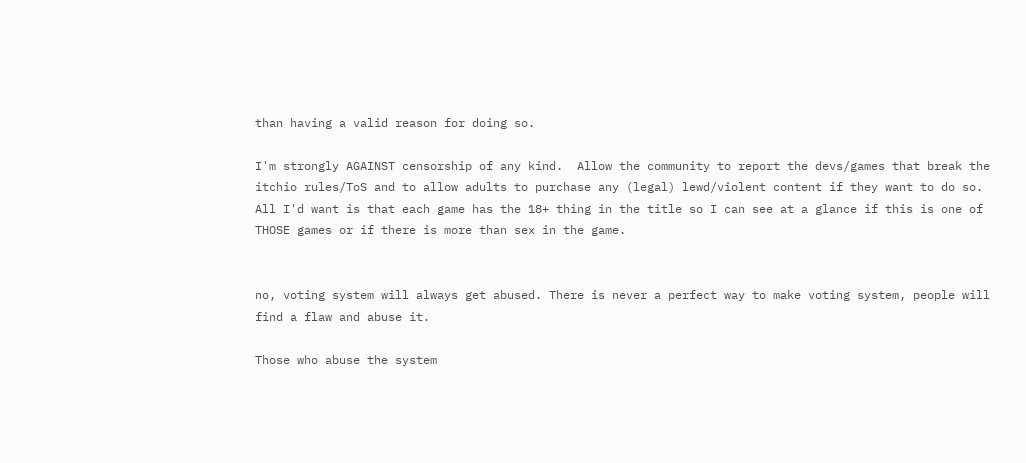than having a valid reason for doing so.

I'm strongly AGAINST censorship of any kind.  Allow the community to report the devs/games that break the itchio rules/ToS and to allow adults to purchase any (legal) lewd/violent content if they want to do so.  All I'd want is that each game has the 18+ thing in the title so I can see at a glance if this is one of THOSE games or if there is more than sex in the game.


no, voting system will always get abused. There is never a perfect way to make voting system, people will find a flaw and abuse it.

Those who abuse the system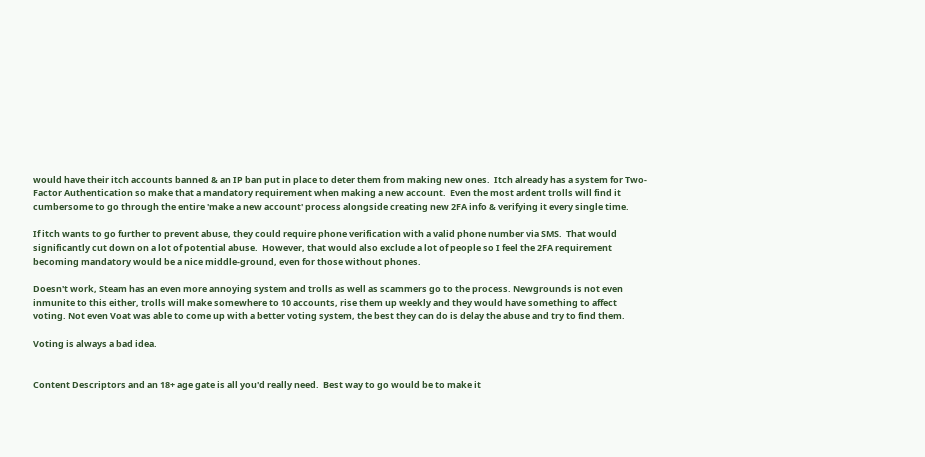would have their itch accounts banned & an IP ban put in place to deter them from making new ones.  Itch already has a system for Two-Factor Authentication so make that a mandatory requirement when making a new account.  Even the most ardent trolls will find it cumbersome to go through the entire 'make a new account' process alongside creating new 2FA info & verifying it every single time.

If itch wants to go further to prevent abuse, they could require phone verification with a valid phone number via SMS.  That would significantly cut down on a lot of potential abuse.  However, that would also exclude a lot of people so I feel the 2FA requirement becoming mandatory would be a nice middle-ground, even for those without phones.

Doesn't work, Steam has an even more annoying system and trolls as well as scammers go to the process. Newgrounds is not even inmunite to this either, trolls will make somewhere to 10 accounts, rise them up weekly and they would have something to affect voting. Not even Voat was able to come up with a better voting system, the best they can do is delay the abuse and try to find them.

Voting is always a bad idea.


Content Descriptors and an 18+ age gate is all you'd really need.  Best way to go would be to make it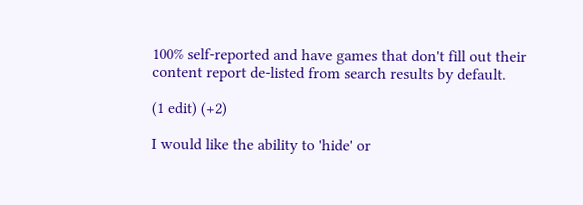100% self-reported and have games that don't fill out their content report de-listed from search results by default.

(1 edit) (+2)

I would like the ability to 'hide' or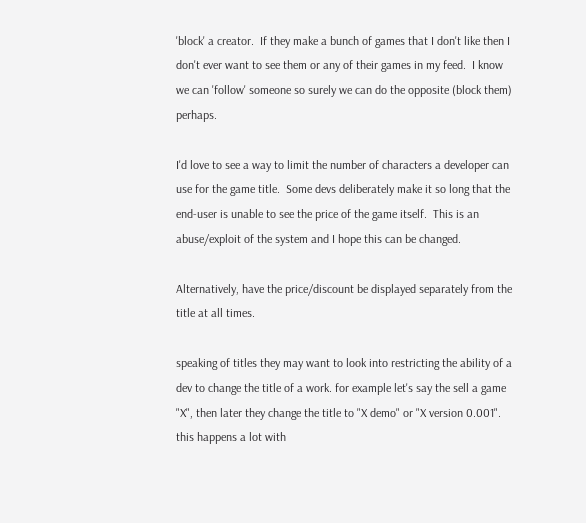'block' a creator.  If they make a bunch of games that I don't like then I don't ever want to see them or any of their games in my feed.  I know we can 'follow' someone so surely we can do the opposite (block them) perhaps.

I'd love to see a way to limit the number of characters a developer can use for the game title.  Some devs deliberately make it so long that the end-user is unable to see the price of the game itself.  This is an abuse/exploit of the system and I hope this can be changed.

Alternatively, have the price/discount be displayed separately from the title at all times.

speaking of titles they may want to look into restricting the ability of a dev to change the title of a work. for example let's say the sell a game "X", then later they change the title to "X demo" or "X version 0.001". this happens a lot with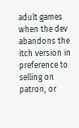adult games when the dev abandons the itch version in preference to selling on patron, or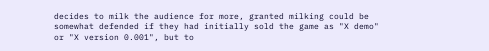decides to milk the audience for more, granted milking could be somewhat defended if they had initially sold the game as "X demo" or "X version 0.001", but to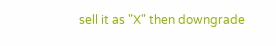sell it as "X" then downgrade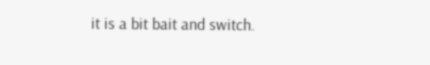it is a bit bait and switch.